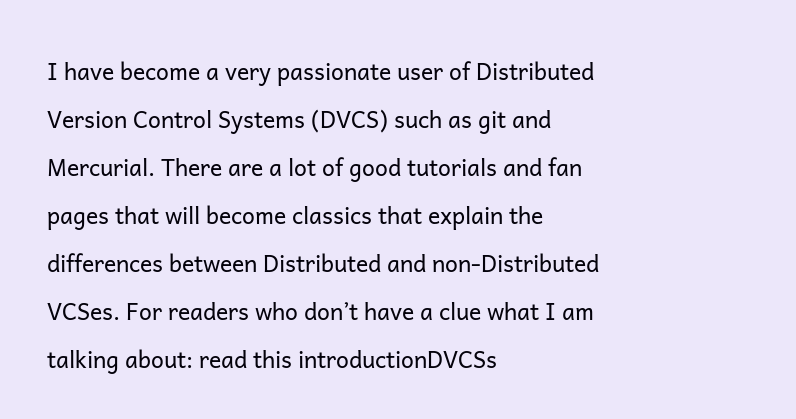I have become a very passionate user of Distributed Version Control Systems (DVCS) such as git and Mercurial. There are a lot of good tutorials and fan pages that will become classics that explain the differences between Distributed and non-Distributed VCSes. For readers who don’t have a clue what I am talking about: read this introductionDVCSs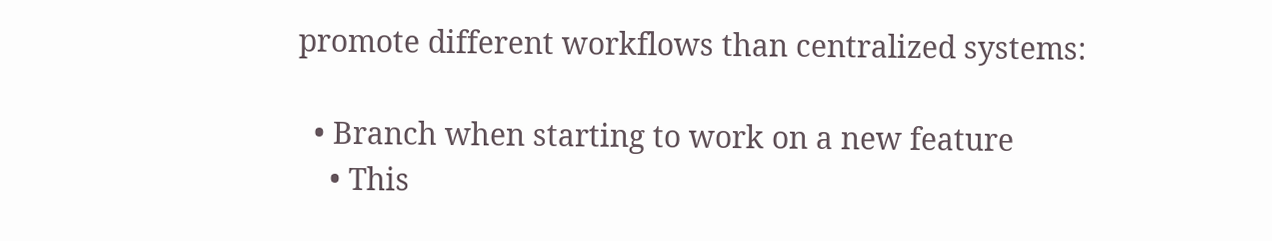promote different workflows than centralized systems:

  • Branch when starting to work on a new feature
    • This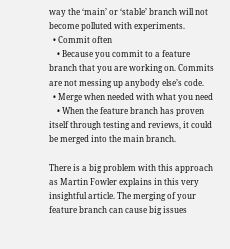way the ‘main’ or ‘stable’ branch will not become polluted with experiments.
  • Commit often
    • Because you commit to a feature branch that you are working on. Commits are not messing up anybody else’s code.
  • Merge when needed with what you need
    • When the feature branch has proven itself through testing and reviews, it could be merged into the main branch.

There is a big problem with this approach as Martin Fowler explains in this very insightful article. The merging of your feature branch can cause big issues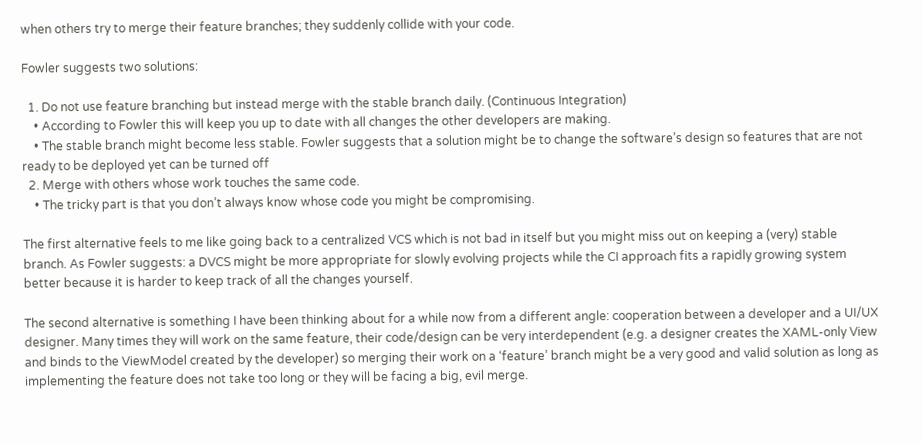when others try to merge their feature branches; they suddenly collide with your code.

Fowler suggests two solutions:

  1. Do not use feature branching but instead merge with the stable branch daily. (Continuous Integration)
    • According to Fowler this will keep you up to date with all changes the other developers are making.
    • The stable branch might become less stable. Fowler suggests that a solution might be to change the software’s design so features that are not ready to be deployed yet can be turned off
  2. Merge with others whose work touches the same code.
    • The tricky part is that you don’t always know whose code you might be compromising.

The first alternative feels to me like going back to a centralized VCS which is not bad in itself but you might miss out on keeping a (very) stable branch. As Fowler suggests: a DVCS might be more appropriate for slowly evolving projects while the CI approach fits a rapidly growing system better because it is harder to keep track of all the changes yourself.

The second alternative is something I have been thinking about for a while now from a different angle: cooperation between a developer and a UI/UX designer. Many times they will work on the same feature, their code/design can be very interdependent (e.g. a designer creates the XAML-only View and binds to the ViewModel created by the developer) so merging their work on a ‘feature’ branch might be a very good and valid solution as long as implementing the feature does not take too long or they will be facing a big, evil merge.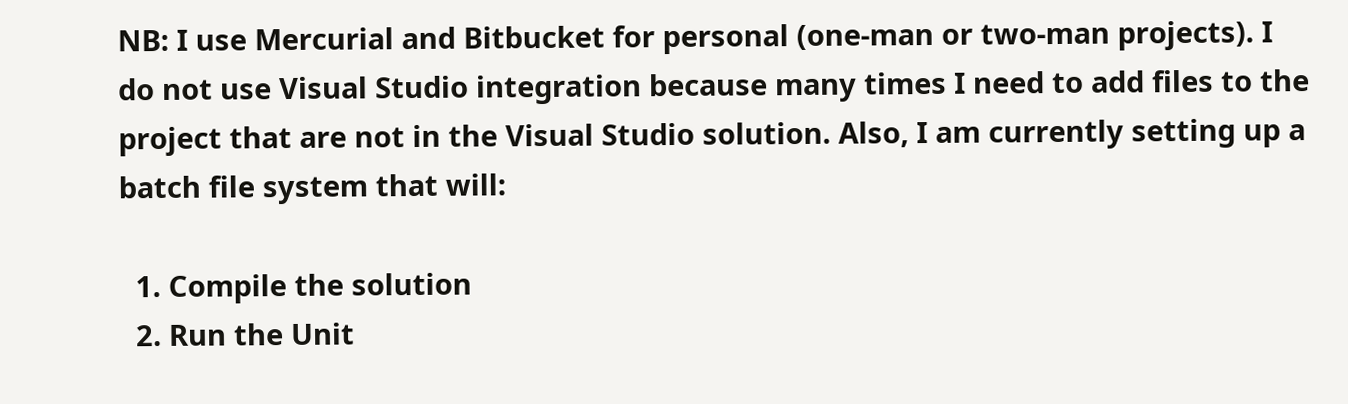NB: I use Mercurial and Bitbucket for personal (one-man or two-man projects). I do not use Visual Studio integration because many times I need to add files to the project that are not in the Visual Studio solution. Also, I am currently setting up a batch file system that will:

  1. Compile the solution
  2. Run the Unit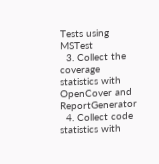Tests using MSTest
  3. Collect the coverage statistics with OpenCover and ReportGenerator
  4. Collect code statistics with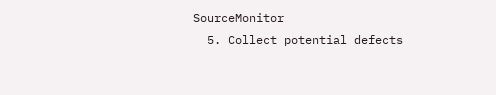SourceMonitor
  5. Collect potential defects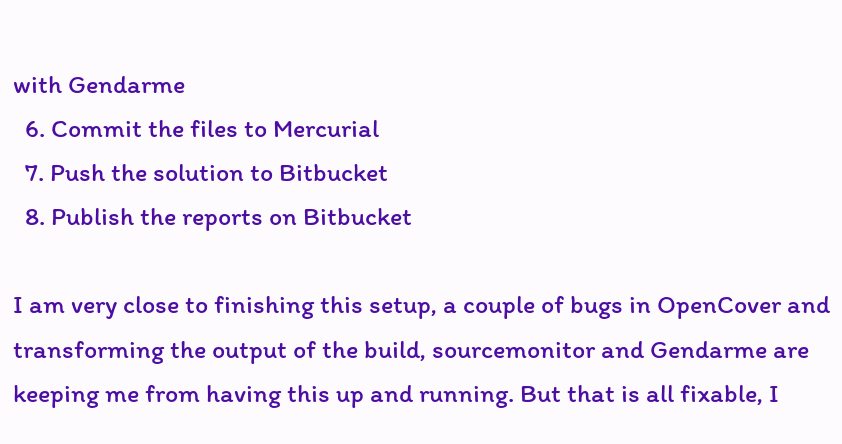with Gendarme
  6. Commit the files to Mercurial
  7. Push the solution to Bitbucket
  8. Publish the reports on Bitbucket

I am very close to finishing this setup, a couple of bugs in OpenCover and transforming the output of the build, sourcemonitor and Gendarme are keeping me from having this up and running. But that is all fixable, I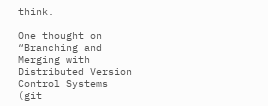think.

One thought on “Branching and Merging with Distributed Version Control Systems (git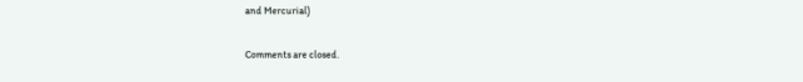and Mercurial)

Comments are closed.